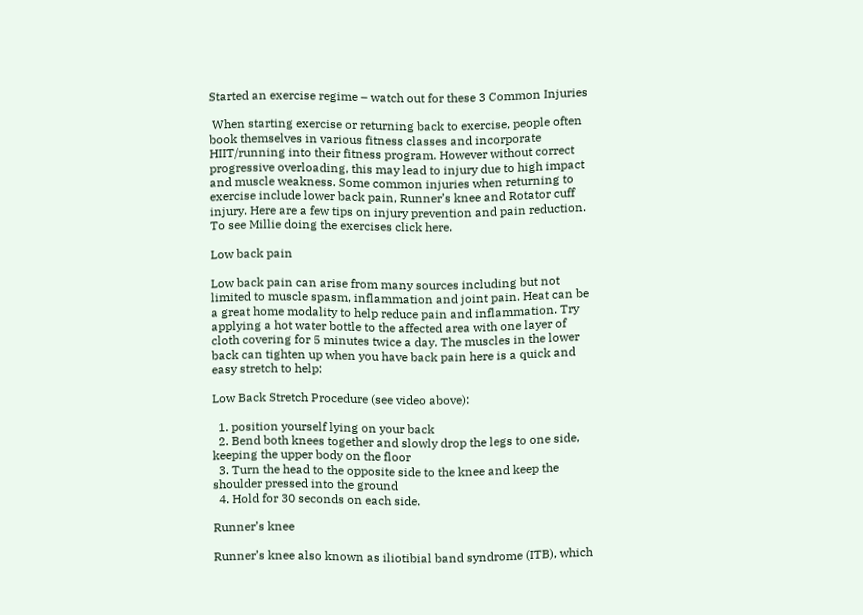Started an exercise regime – watch out for these 3 Common Injuries

 When starting exercise or returning back to exercise, people often book themselves in various fitness classes and incorporate HIIT/running into their fitness program. However without correct progressive overloading, this may lead to injury due to high impact and muscle weakness. Some common injuries when returning to exercise include lower back pain, Runner’s knee and Rotator cuff injury. Here are a few tips on injury prevention and pain reduction. To see Millie doing the exercises click here.

Low back pain

Low back pain can arise from many sources including but not limited to muscle spasm, inflammation and joint pain. Heat can be a great home modality to help reduce pain and inflammation. Try applying a hot water bottle to the affected area with one layer of cloth covering for 5 minutes twice a day. The muscles in the lower back can tighten up when you have back pain here is a quick and easy stretch to help:

Low Back Stretch Procedure (see video above):

  1. position yourself lying on your back
  2. Bend both knees together and slowly drop the legs to one side, keeping the upper body on the floor
  3. Turn the head to the opposite side to the knee and keep the shoulder pressed into the ground
  4. Hold for 30 seconds on each side.

Runner’s knee

Runner’s knee also known as iliotibial band syndrome (ITB), which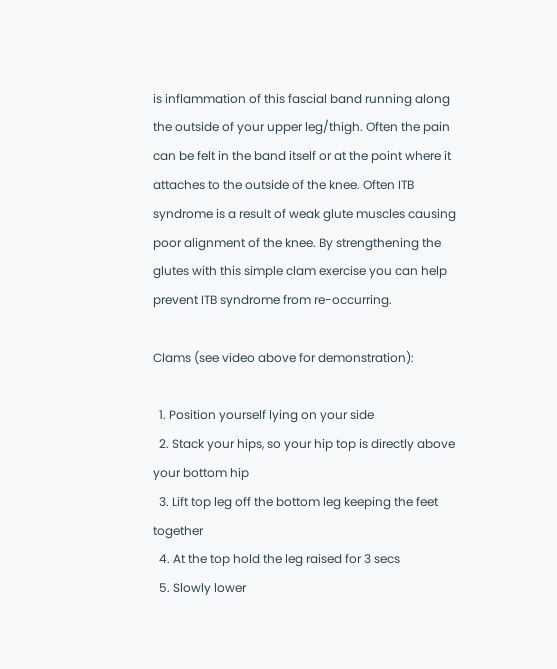is inflammation of this fascial band running along the outside of your upper leg/thigh. Often the pain can be felt in the band itself or at the point where it attaches to the outside of the knee. Often ITB syndrome is a result of weak glute muscles causing poor alignment of the knee. By strengthening the glutes with this simple clam exercise you can help prevent ITB syndrome from re-occurring.

Clams (see video above for demonstration):

  1. Position yourself lying on your side
  2. Stack your hips, so your hip top is directly above your bottom hip
  3. Lift top leg off the bottom leg keeping the feet together
  4. At the top hold the leg raised for 3 secs
  5. Slowly lower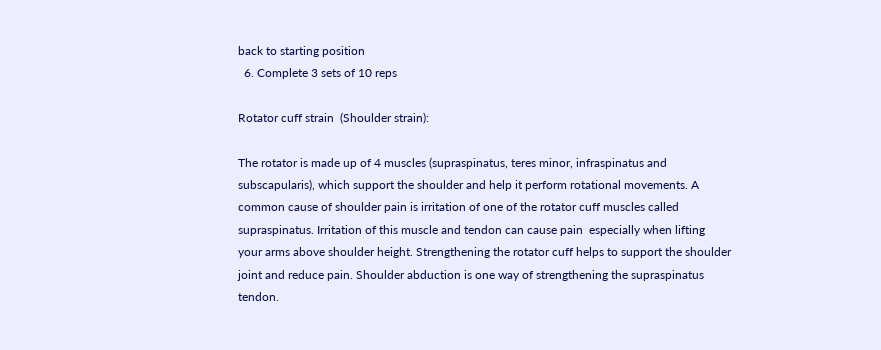back to starting position
  6. Complete 3 sets of 10 reps

Rotator cuff strain  (Shoulder strain):

The rotator is made up of 4 muscles (supraspinatus, teres minor, infraspinatus and subscapularis), which support the shoulder and help it perform rotational movements. A common cause of shoulder pain is irritation of one of the rotator cuff muscles called supraspinatus. Irritation of this muscle and tendon can cause pain  especially when lifting your arms above shoulder height. Strengthening the rotator cuff helps to support the shoulder joint and reduce pain. Shoulder abduction is one way of strengthening the supraspinatus tendon.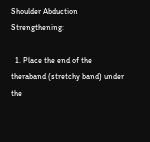Shoulder Abduction Strengthening:

  1. Place the end of the theraband (stretchy band) under the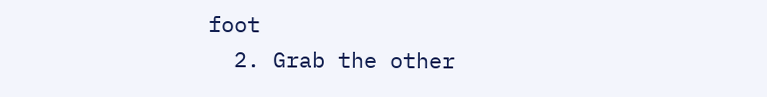foot
  2. Grab the other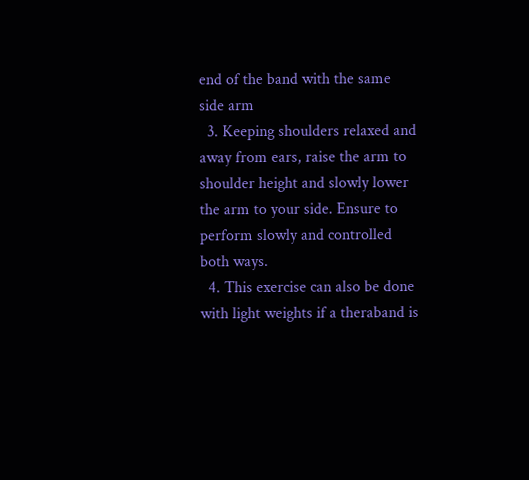end of the band with the same side arm
  3. Keeping shoulders relaxed and away from ears, raise the arm to shoulder height and slowly lower the arm to your side. Ensure to perform slowly and controlled both ways.
  4. This exercise can also be done with light weights if a theraband is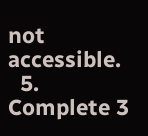not accessible.
  5. Complete 3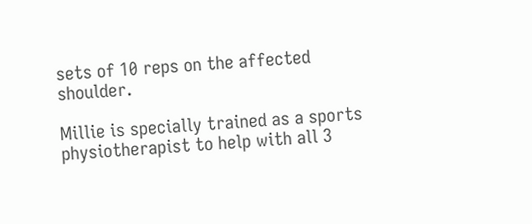sets of 10 reps on the affected shoulder.

Millie is specially trained as a sports physiotherapist to help with all 3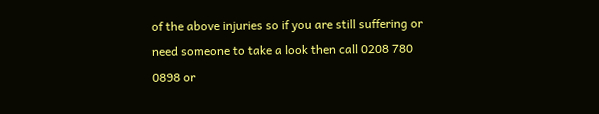of the above injuries so if you are still suffering or need someone to take a look then call 0208 780 0898 or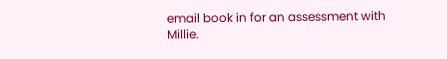email book in for an assessment with Millie.